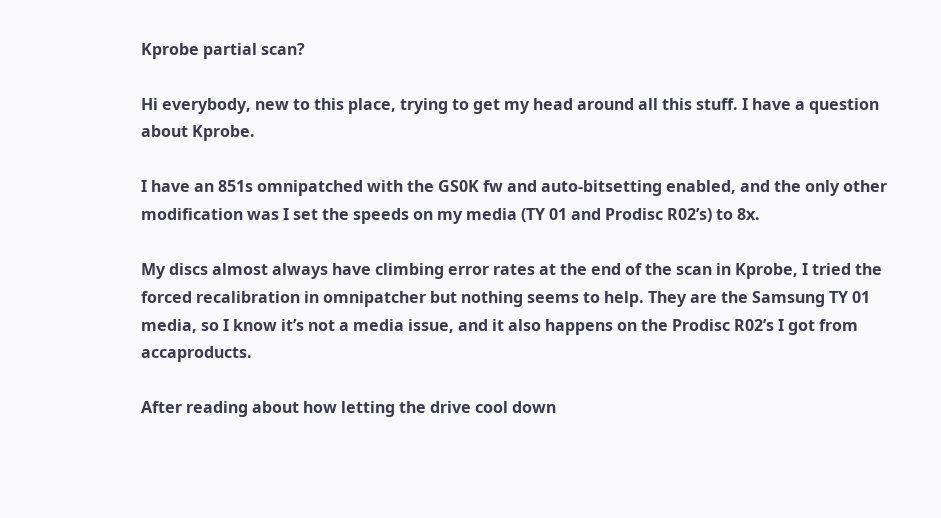Kprobe partial scan?

Hi everybody, new to this place, trying to get my head around all this stuff. I have a question about Kprobe.

I have an 851s omnipatched with the GS0K fw and auto-bitsetting enabled, and the only other modification was I set the speeds on my media (TY 01 and Prodisc R02’s) to 8x.

My discs almost always have climbing error rates at the end of the scan in Kprobe, I tried the forced recalibration in omnipatcher but nothing seems to help. They are the Samsung TY 01 media, so I know it’s not a media issue, and it also happens on the Prodisc R02’s I got from accaproducts.

After reading about how letting the drive cool down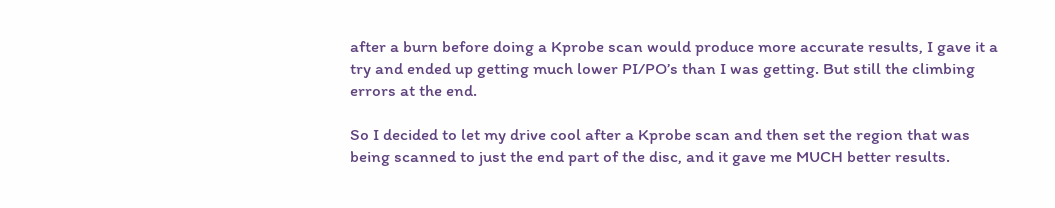after a burn before doing a Kprobe scan would produce more accurate results, I gave it a try and ended up getting much lower PI/PO’s than I was getting. But still the climbing errors at the end.

So I decided to let my drive cool after a Kprobe scan and then set the region that was being scanned to just the end part of the disc, and it gave me MUCH better results.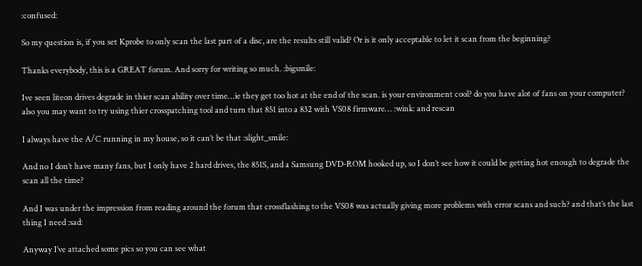:confused:

So my question is, if you set Kprobe to only scan the last part of a disc, are the results still valid? Or is it only acceptable to let it scan from the beginning?

Thanks everybody, this is a GREAT forum. And sorry for writing so much. :bigsmile:

Ive seen liteon drives degrade in thier scan ability over time…ie they get too hot at the end of the scan. is your environment cool? do you have alot of fans on your computer? also you may want to try using thier crosspatching tool and turn that 851 into a 832 with VS08 firmware… :wink: and rescan

I always have the A/C running in my house, so it can’t be that :slight_smile:

And no I don’t have many fans, but I only have 2 hard drives, the 851S, and a Samsung DVD-ROM hooked up, so I don’t see how it could be getting hot enough to degrade the scan all the time?

And I was under the impression from reading around the forum that crossflashing to the VS08 was actually giving more problems with error scans and such? and that’s the last thing I need :sad:

Anyway I’ve attached some pics so you can see what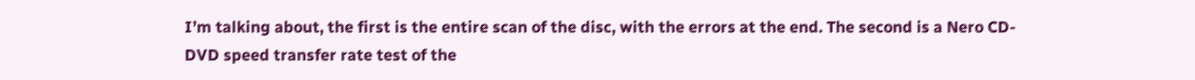I’m talking about, the first is the entire scan of the disc, with the errors at the end. The second is a Nero CD-DVD speed transfer rate test of the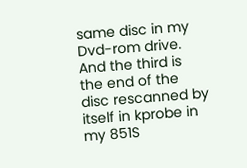same disc in my Dvd-rom drive. And the third is the end of the disc rescanned by itself in kprobe in my 851S